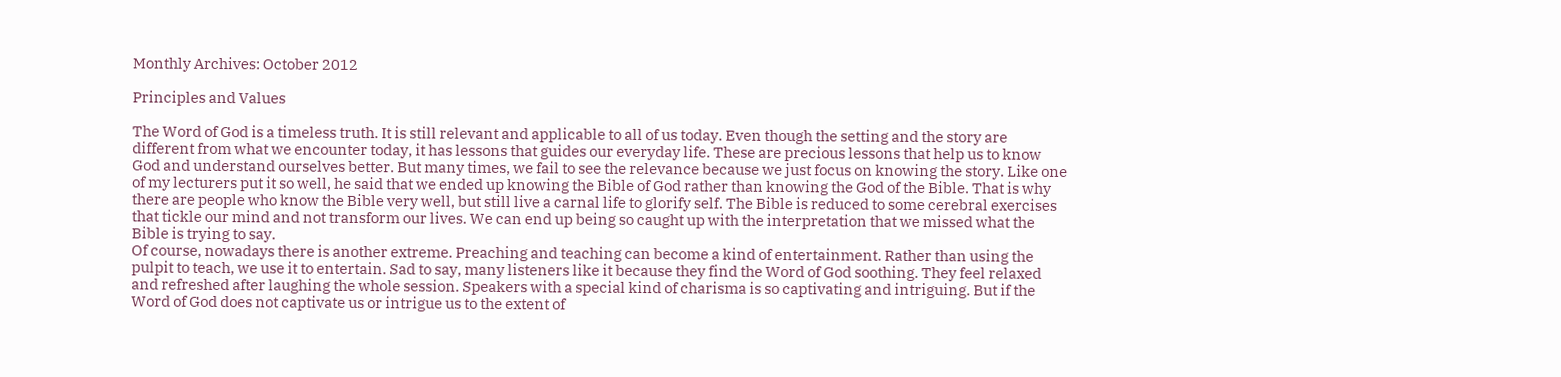Monthly Archives: October 2012

Principles and Values

The Word of God is a timeless truth. It is still relevant and applicable to all of us today. Even though the setting and the story are different from what we encounter today, it has lessons that guides our everyday life. These are precious lessons that help us to know God and understand ourselves better. But many times, we fail to see the relevance because we just focus on knowing the story. Like one of my lecturers put it so well, he said that we ended up knowing the Bible of God rather than knowing the God of the Bible. That is why there are people who know the Bible very well, but still live a carnal life to glorify self. The Bible is reduced to some cerebral exercises that tickle our mind and not transform our lives. We can end up being so caught up with the interpretation that we missed what the Bible is trying to say.
Of course, nowadays there is another extreme. Preaching and teaching can become a kind of entertainment. Rather than using the pulpit to teach, we use it to entertain. Sad to say, many listeners like it because they find the Word of God soothing. They feel relaxed and refreshed after laughing the whole session. Speakers with a special kind of charisma is so captivating and intriguing. But if the Word of God does not captivate us or intrigue us to the extent of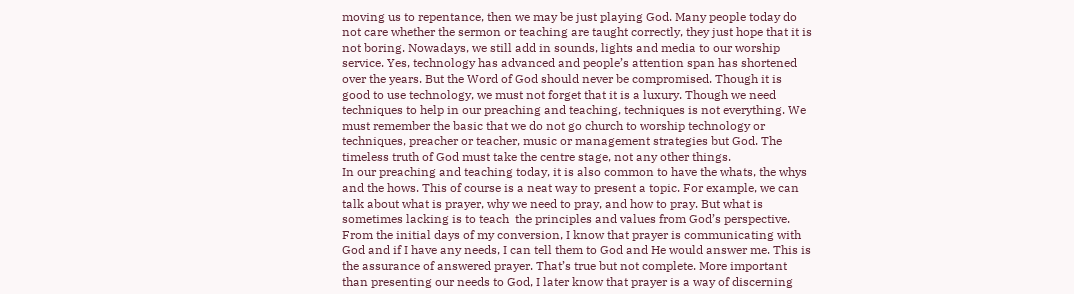moving us to repentance, then we may be just playing God. Many people today do not care whether the sermon or teaching are taught correctly, they just hope that it is not boring. Nowadays, we still add in sounds, lights and media to our worship service. Yes, technology has advanced and people’s attention span has shortened over the years. But the Word of God should never be compromised. Though it is good to use technology, we must not forget that it is a luxury. Though we need techniques to help in our preaching and teaching, techniques is not everything. We must remember the basic that we do not go church to worship technology or techniques, preacher or teacher, music or management strategies but God. The timeless truth of God must take the centre stage, not any other things.
In our preaching and teaching today, it is also common to have the whats, the whys and the hows. This of course is a neat way to present a topic. For example, we can talk about what is prayer, why we need to pray, and how to pray. But what is sometimes lacking is to teach  the principles and values from God’s perspective. From the initial days of my conversion, I know that prayer is communicating with God and if I have any needs, I can tell them to God and He would answer me. This is the assurance of answered prayer. That’s true but not complete. More important than presenting our needs to God, I later know that prayer is a way of discerning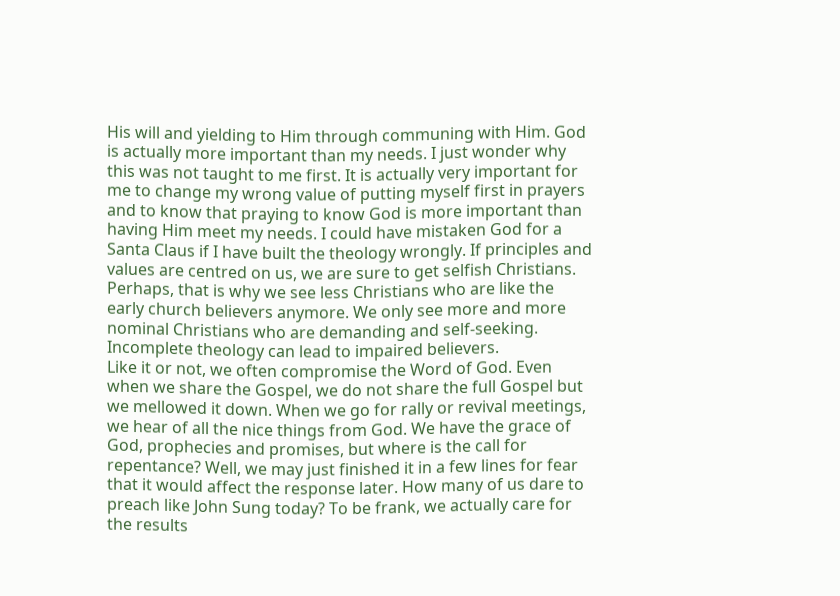His will and yielding to Him through communing with Him. God is actually more important than my needs. I just wonder why this was not taught to me first. It is actually very important for me to change my wrong value of putting myself first in prayers and to know that praying to know God is more important than having Him meet my needs. I could have mistaken God for a Santa Claus if I have built the theology wrongly. If principles and values are centred on us, we are sure to get selfish Christians. Perhaps, that is why we see less Christians who are like the early church believers anymore. We only see more and more nominal Christians who are demanding and self-seeking. Incomplete theology can lead to impaired believers.
Like it or not, we often compromise the Word of God. Even when we share the Gospel, we do not share the full Gospel but we mellowed it down. When we go for rally or revival meetings, we hear of all the nice things from God. We have the grace of God, prophecies and promises, but where is the call for repentance? Well, we may just finished it in a few lines for fear that it would affect the response later. How many of us dare to preach like John Sung today? To be frank, we actually care for the results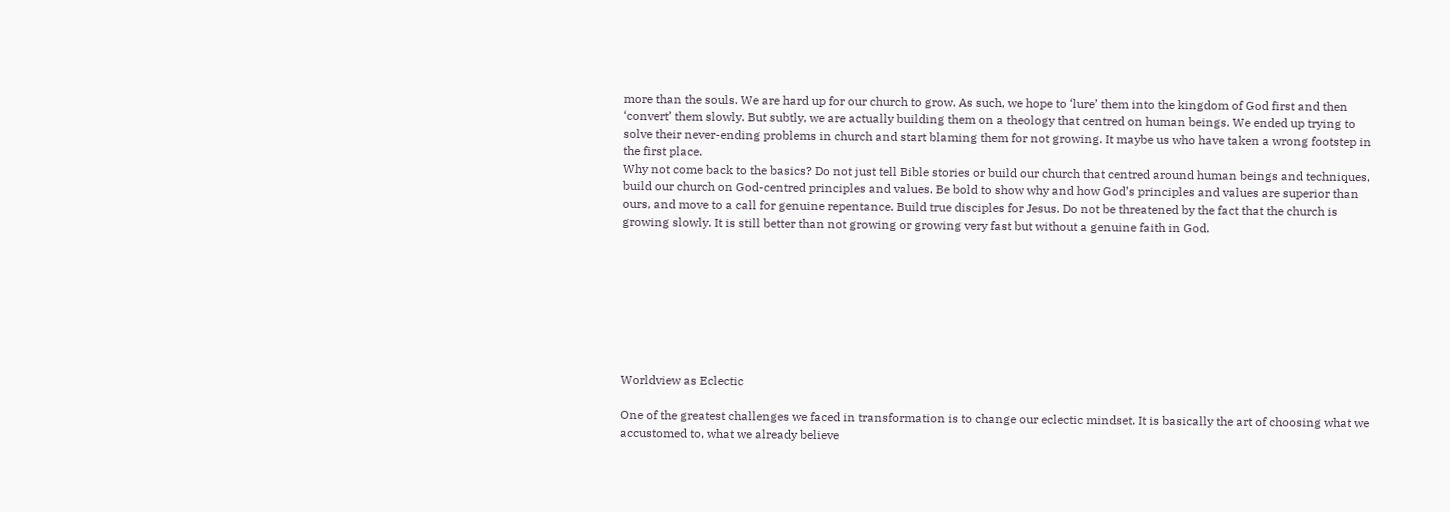more than the souls. We are hard up for our church to grow. As such, we hope to ‘lure’ them into the kingdom of God first and then ‘convert’ them slowly. But subtly, we are actually building them on a theology that centred on human beings. We ended up trying to solve their never-ending problems in church and start blaming them for not growing. It maybe us who have taken a wrong footstep in the first place.
Why not come back to the basics? Do not just tell Bible stories or build our church that centred around human beings and techniques, build our church on God-centred principles and values. Be bold to show why and how God’s principles and values are superior than ours, and move to a call for genuine repentance. Build true disciples for Jesus. Do not be threatened by the fact that the church is growing slowly. It is still better than not growing or growing very fast but without a genuine faith in God.








Worldview as Eclectic

One of the greatest challenges we faced in transformation is to change our eclectic mindset. It is basically the art of choosing what we accustomed to, what we already believe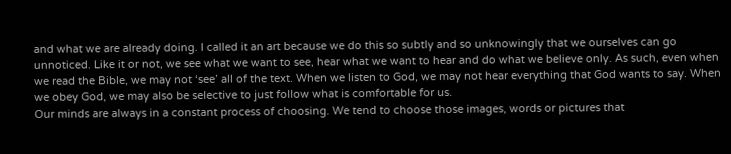and what we are already doing. I called it an art because we do this so subtly and so unknowingly that we ourselves can go unnoticed. Like it or not, we see what we want to see, hear what we want to hear and do what we believe only. As such, even when we read the Bible, we may not ‘see’ all of the text. When we listen to God, we may not hear everything that God wants to say. When we obey God, we may also be selective to just follow what is comfortable for us.
Our minds are always in a constant process of choosing. We tend to choose those images, words or pictures that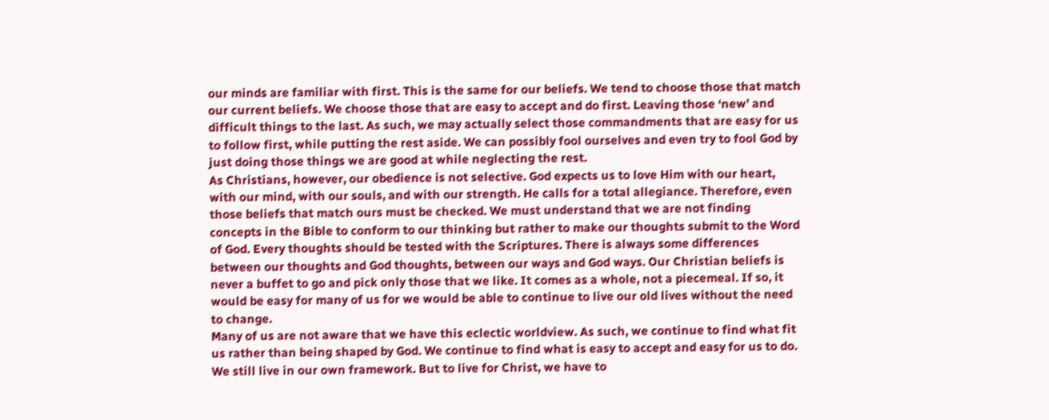our minds are familiar with first. This is the same for our beliefs. We tend to choose those that match our current beliefs. We choose those that are easy to accept and do first. Leaving those ‘new’ and difficult things to the last. As such, we may actually select those commandments that are easy for us to follow first, while putting the rest aside. We can possibly fool ourselves and even try to fool God by just doing those things we are good at while neglecting the rest.
As Christians, however, our obedience is not selective. God expects us to love Him with our heart, with our mind, with our souls, and with our strength. He calls for a total allegiance. Therefore, even those beliefs that match ours must be checked. We must understand that we are not finding concepts in the Bible to conform to our thinking but rather to make our thoughts submit to the Word of God. Every thoughts should be tested with the Scriptures. There is always some differences between our thoughts and God thoughts, between our ways and God ways. Our Christian beliefs is never a buffet to go and pick only those that we like. It comes as a whole, not a piecemeal. If so, it would be easy for many of us for we would be able to continue to live our old lives without the need to change.
Many of us are not aware that we have this eclectic worldview. As such, we continue to find what fit us rather than being shaped by God. We continue to find what is easy to accept and easy for us to do. We still live in our own framework. But to live for Christ, we have to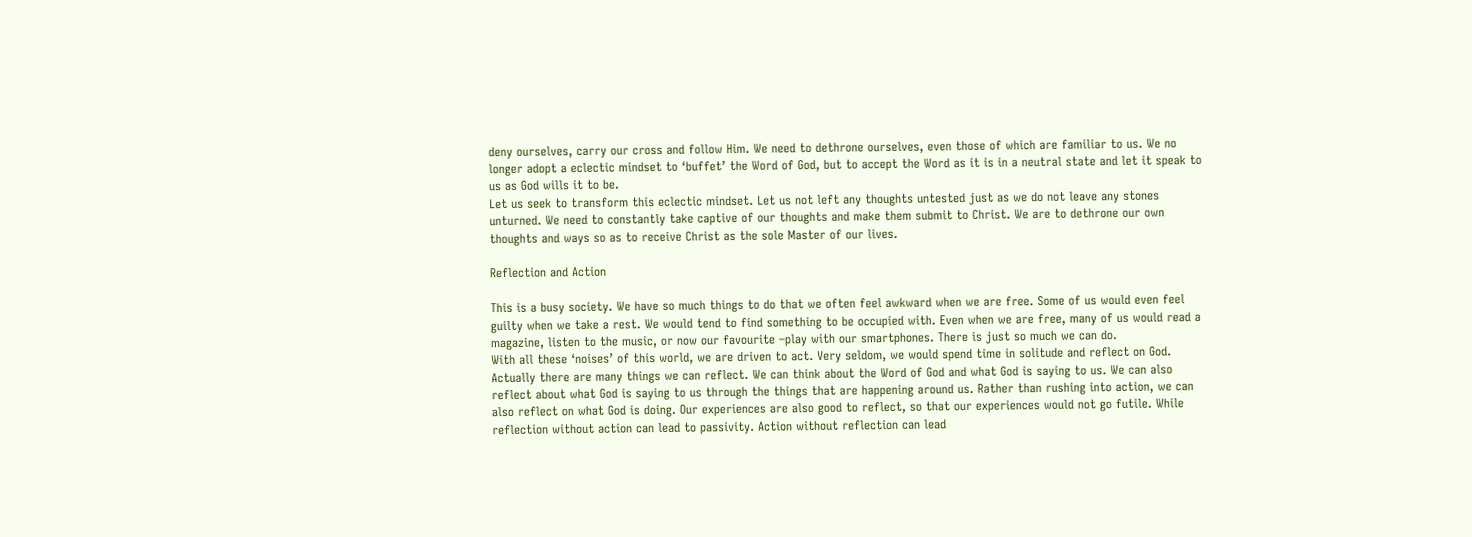deny ourselves, carry our cross and follow Him. We need to dethrone ourselves, even those of which are familiar to us. We no longer adopt a eclectic mindset to ‘buffet’ the Word of God, but to accept the Word as it is in a neutral state and let it speak to us as God wills it to be.
Let us seek to transform this eclectic mindset. Let us not left any thoughts untested just as we do not leave any stones unturned. We need to constantly take captive of our thoughts and make them submit to Christ. We are to dethrone our own thoughts and ways so as to receive Christ as the sole Master of our lives.

Reflection and Action

This is a busy society. We have so much things to do that we often feel awkward when we are free. Some of us would even feel guilty when we take a rest. We would tend to find something to be occupied with. Even when we are free, many of us would read a magazine, listen to the music, or now our favourite –play with our smartphones. There is just so much we can do.
With all these ‘noises’ of this world, we are driven to act. Very seldom, we would spend time in solitude and reflect on God. Actually there are many things we can reflect. We can think about the Word of God and what God is saying to us. We can also reflect about what God is saying to us through the things that are happening around us. Rather than rushing into action, we can also reflect on what God is doing. Our experiences are also good to reflect, so that our experiences would not go futile. While reflection without action can lead to passivity. Action without reflection can lead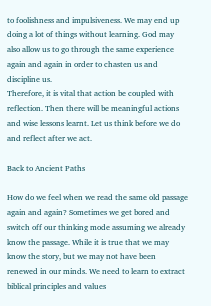to foolishness and impulsiveness. We may end up doing a lot of things without learning. God may also allow us to go through the same experience again and again in order to chasten us and discipline us.
Therefore, it is vital that action be coupled with reflection. Then there will be meaningful actions and wise lessons learnt. Let us think before we do and reflect after we act.

Back to Ancient Paths

How do we feel when we read the same old passage again and again? Sometimes we get bored and switch off our thinking mode assuming we already know the passage. While it is true that we may know the story, but we may not have been renewed in our minds. We need to learn to extract biblical principles and values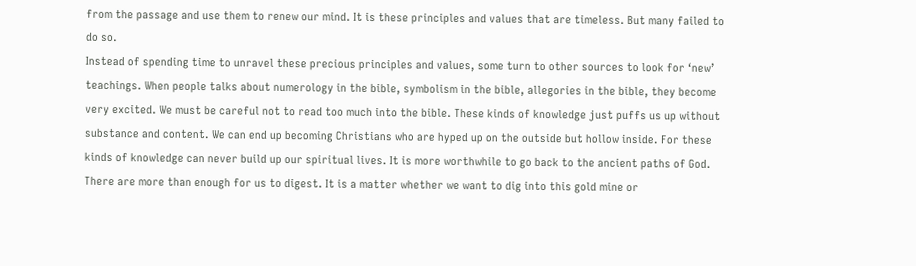from the passage and use them to renew our mind. It is these principles and values that are timeless. But many failed to do so.
Instead of spending time to unravel these precious principles and values, some turn to other sources to look for ‘new’ teachings. When people talks about numerology in the bible, symbolism in the bible, allegories in the bible, they become very excited. We must be careful not to read too much into the bible. These kinds of knowledge just puffs us up without substance and content. We can end up becoming Christians who are hyped up on the outside but hollow inside. For these kinds of knowledge can never build up our spiritual lives. It is more worthwhile to go back to the ancient paths of God. There are more than enough for us to digest. It is a matter whether we want to dig into this gold mine or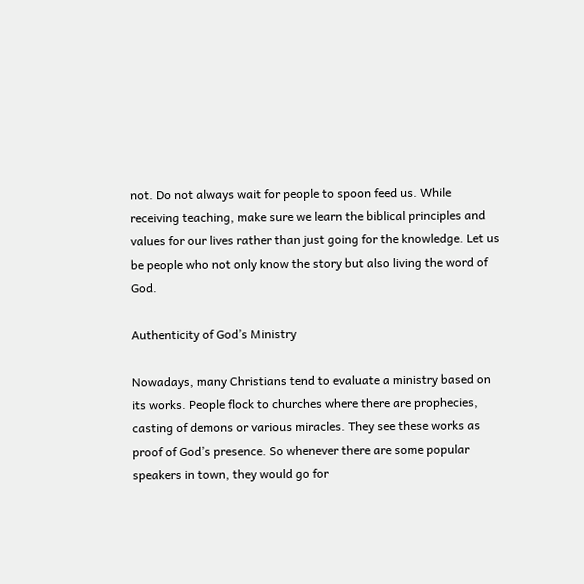not. Do not always wait for people to spoon feed us. While receiving teaching, make sure we learn the biblical principles and values for our lives rather than just going for the knowledge. Let us be people who not only know the story but also living the word of God.

Authenticity of God’s Ministry

Nowadays, many Christians tend to evaluate a ministry based on its works. People flock to churches where there are prophecies, casting of demons or various miracles. They see these works as proof of God’s presence. So whenever there are some popular speakers in town, they would go for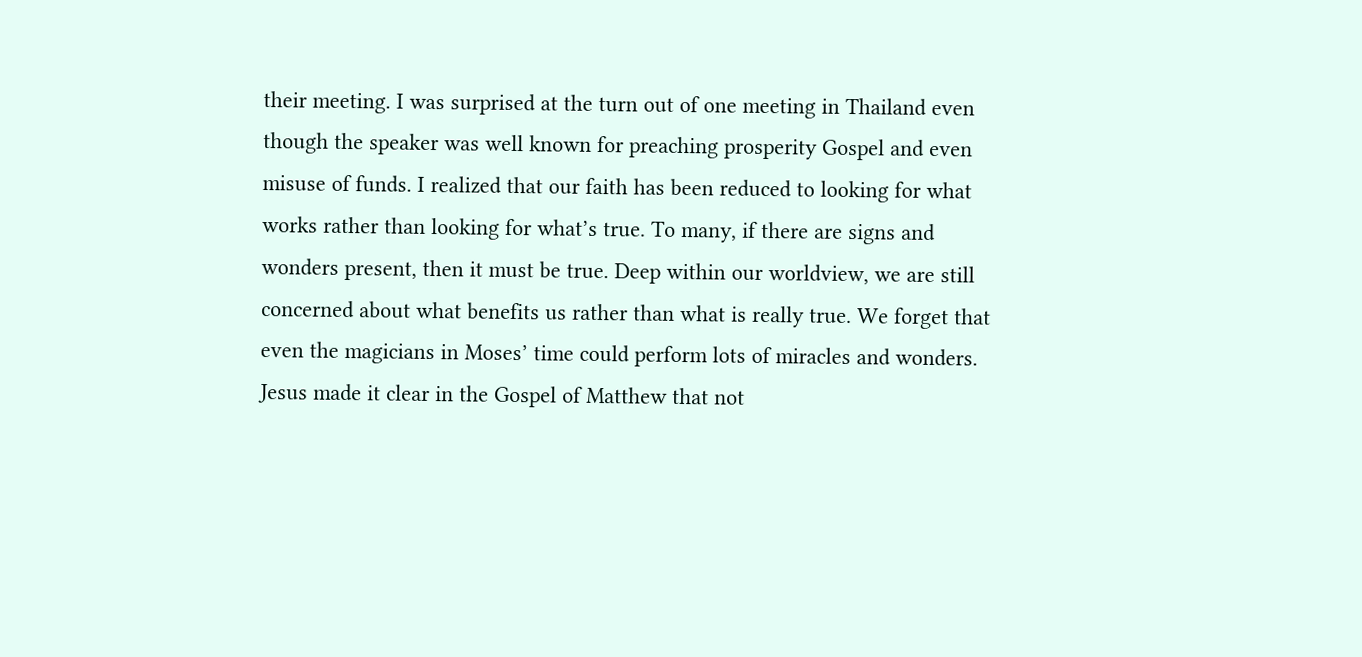their meeting. I was surprised at the turn out of one meeting in Thailand even though the speaker was well known for preaching prosperity Gospel and even misuse of funds. I realized that our faith has been reduced to looking for what works rather than looking for what’s true. To many, if there are signs and wonders present, then it must be true. Deep within our worldview, we are still concerned about what benefits us rather than what is really true. We forget that even the magicians in Moses’ time could perform lots of miracles and wonders. Jesus made it clear in the Gospel of Matthew that not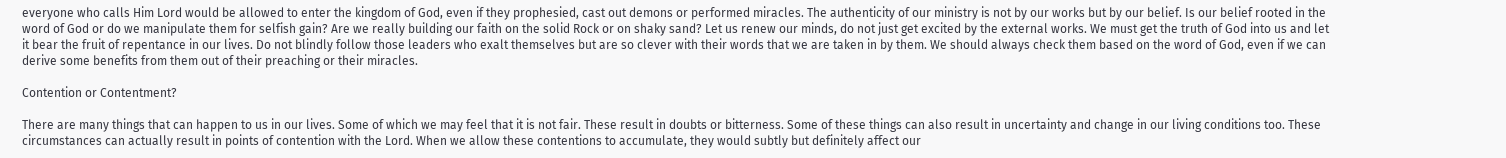everyone who calls Him Lord would be allowed to enter the kingdom of God, even if they prophesied, cast out demons or performed miracles. The authenticity of our ministry is not by our works but by our belief. Is our belief rooted in the word of God or do we manipulate them for selfish gain? Are we really building our faith on the solid Rock or on shaky sand? Let us renew our minds, do not just get excited by the external works. We must get the truth of God into us and let it bear the fruit of repentance in our lives. Do not blindly follow those leaders who exalt themselves but are so clever with their words that we are taken in by them. We should always check them based on the word of God, even if we can derive some benefits from them out of their preaching or their miracles.

Contention or Contentment?

There are many things that can happen to us in our lives. Some of which we may feel that it is not fair. These result in doubts or bitterness. Some of these things can also result in uncertainty and change in our living conditions too. These circumstances can actually result in points of contention with the Lord. When we allow these contentions to accumulate, they would subtly but definitely affect our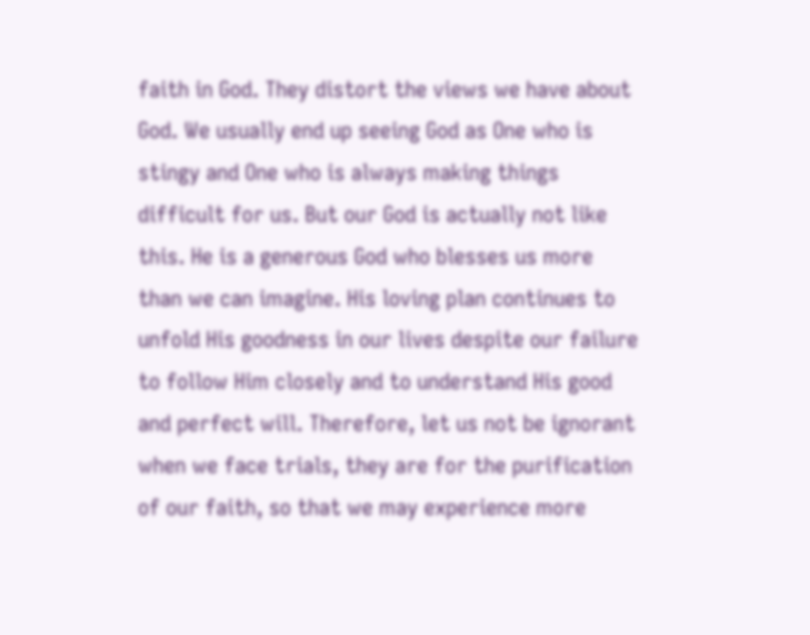faith in God. They distort the views we have about God. We usually end up seeing God as One who is stingy and One who is always making things difficult for us. But our God is actually not like this. He is a generous God who blesses us more than we can imagine. His loving plan continues to unfold His goodness in our lives despite our failure to follow Him closely and to understand His good and perfect will. Therefore, let us not be ignorant when we face trials, they are for the purification of our faith, so that we may experience more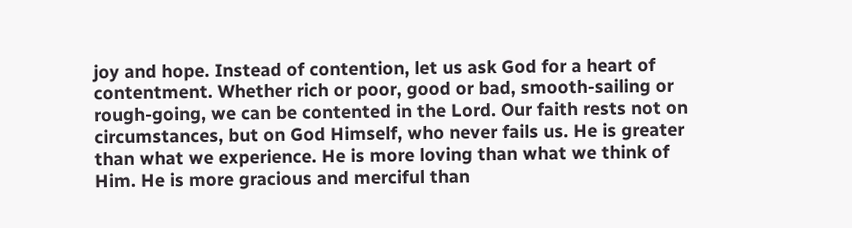joy and hope. Instead of contention, let us ask God for a heart of contentment. Whether rich or poor, good or bad, smooth-sailing or rough-going, we can be contented in the Lord. Our faith rests not on circumstances, but on God Himself, who never fails us. He is greater than what we experience. He is more loving than what we think of Him. He is more gracious and merciful than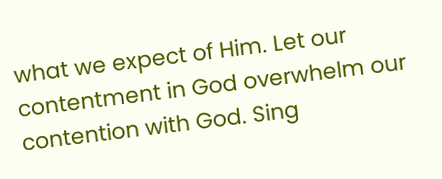what we expect of Him. Let our contentment in God overwhelm our contention with God. Sing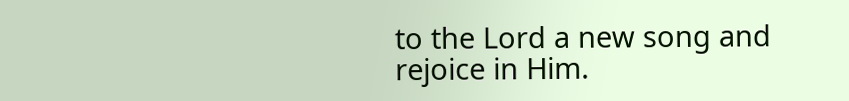to the Lord a new song and  rejoice in Him.